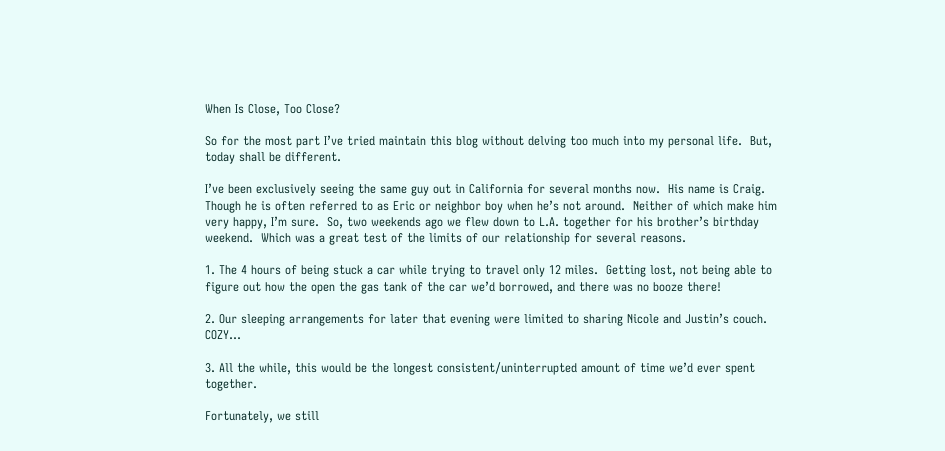When Is Close, Too Close?

So for the most part I’ve tried maintain this blog without delving too much into my personal life.  But, today shall be different.

I’ve been exclusively seeing the same guy out in California for several months now.  His name is Craig.  Though he is often referred to as Eric or neighbor boy when he’s not around.  Neither of which make him very happy, I’m sure.  So, two weekends ago we flew down to L.A. together for his brother’s birthday weekend.  Which was a great test of the limits of our relationship for several reasons.

1. The 4 hours of being stuck a car while trying to travel only 12 miles.  Getting lost, not being able to figure out how the open the gas tank of the car we’d borrowed, and there was no booze there!

2. Our sleeping arrangements for later that evening were limited to sharing Nicole and Justin’s couch.  COZY…

3. All the while, this would be the longest consistent/uninterrupted amount of time we’d ever spent together.

Fortunately, we still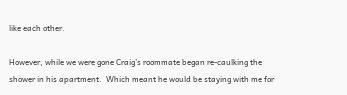like each other.

However, while we were gone Craig’s roommate began re-caulking the shower in his apartment.  Which meant he would be staying with me for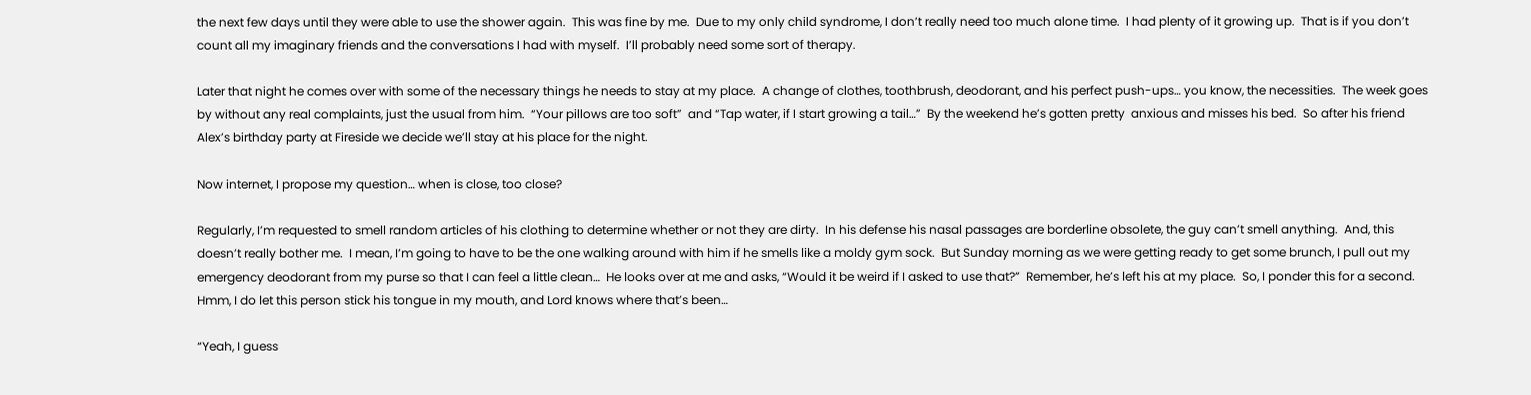the next few days until they were able to use the shower again.  This was fine by me.  Due to my only child syndrome, I don’t really need too much alone time.  I had plenty of it growing up.  That is if you don’t count all my imaginary friends and the conversations I had with myself.  I’ll probably need some sort of therapy.

Later that night he comes over with some of the necessary things he needs to stay at my place.  A change of clothes, toothbrush, deodorant, and his perfect push-ups… you know, the necessities.  The week goes by without any real complaints, just the usual from him.  “Your pillows are too soft”  and “Tap water, if I start growing a tail…”  By the weekend he’s gotten pretty  anxious and misses his bed.  So after his friend Alex’s birthday party at Fireside we decide we’ll stay at his place for the night.

Now internet, I propose my question… when is close, too close?

Regularly, I’m requested to smell random articles of his clothing to determine whether or not they are dirty.  In his defense his nasal passages are borderline obsolete, the guy can’t smell anything.  And, this doesn’t really bother me.  I mean, I’m going to have to be the one walking around with him if he smells like a moldy gym sock.  But Sunday morning as we were getting ready to get some brunch, I pull out my emergency deodorant from my purse so that I can feel a little clean…  He looks over at me and asks, “Would it be weird if I asked to use that?”  Remember, he’s left his at my place.  So, I ponder this for a second.  Hmm, I do let this person stick his tongue in my mouth, and Lord knows where that’s been…

“Yeah, I guess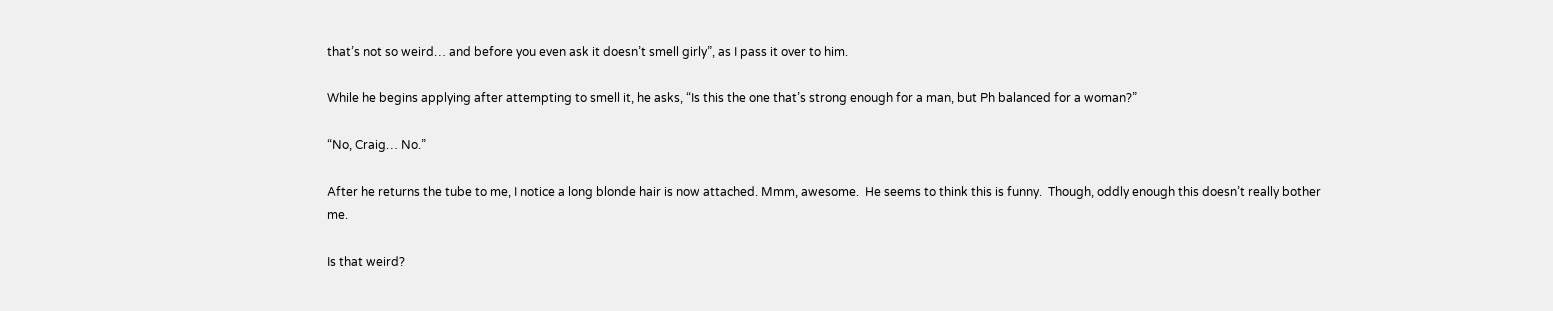that’s not so weird… and before you even ask it doesn’t smell girly”, as I pass it over to him.

While he begins applying after attempting to smell it, he asks, “Is this the one that’s strong enough for a man, but Ph balanced for a woman?”

“No, Craig… No.”

After he returns the tube to me, I notice a long blonde hair is now attached. Mmm, awesome.  He seems to think this is funny.  Though, oddly enough this doesn’t really bother me.

Is that weird?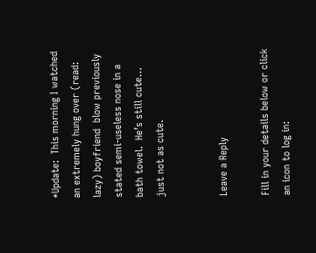*Update:  This morning I watched an extremely hung over (read: lazy) boyfriend  blow previously stated semi-useless nose in a bath towel.  He’s still cute… just not as cute.


Leave a Reply

Fill in your details below or click an icon to log in: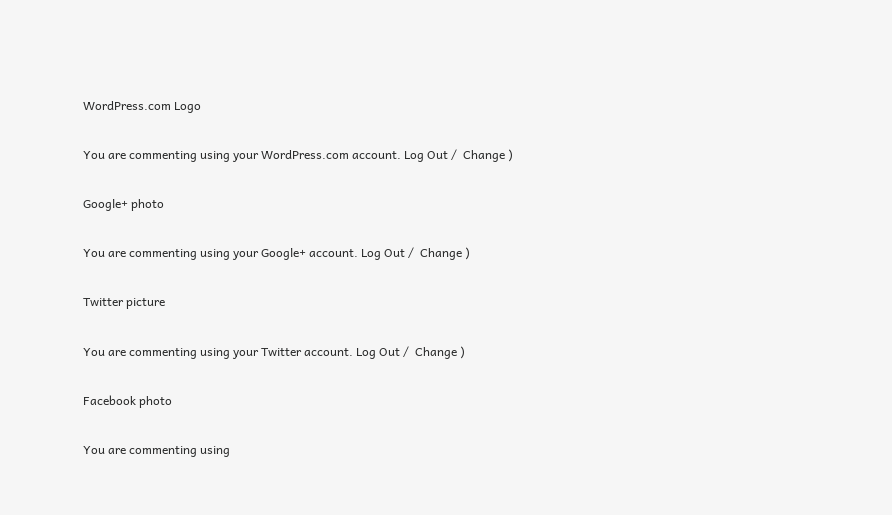WordPress.com Logo

You are commenting using your WordPress.com account. Log Out /  Change )

Google+ photo

You are commenting using your Google+ account. Log Out /  Change )

Twitter picture

You are commenting using your Twitter account. Log Out /  Change )

Facebook photo

You are commenting using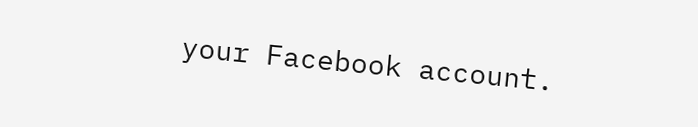your Facebook account.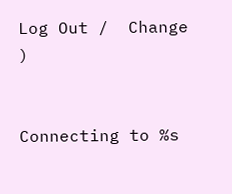Log Out /  Change )


Connecting to %s